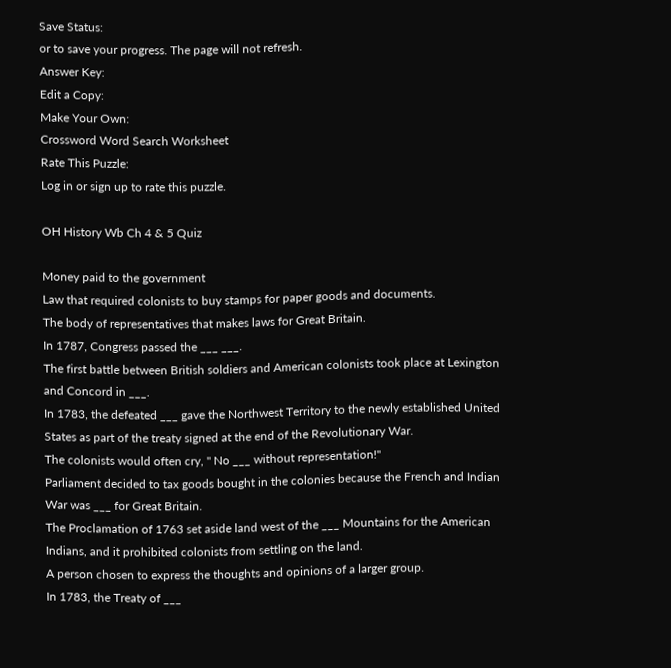Save Status:
or to save your progress. The page will not refresh.
Answer Key:
Edit a Copy:
Make Your Own:
Crossword Word Search Worksheet
Rate This Puzzle:
Log in or sign up to rate this puzzle.

OH History Wb Ch 4 & 5 Quiz

Money paid to the government
Law that required colonists to buy stamps for paper goods and documents.
The body of representatives that makes laws for Great Britain.
In 1787, Congress passed the ___ ___.
The first battle between British soldiers and American colonists took place at Lexington and Concord in ___.
In 1783, the defeated ___ gave the Northwest Territory to the newly established United States as part of the treaty signed at the end of the Revolutionary War.
The colonists would often cry, " No ___ without representation!"
Parliament decided to tax goods bought in the colonies because the French and Indian War was ___ for Great Britain.
The Proclamation of 1763 set aside land west of the ___ Mountains for the American Indians, and it prohibited colonists from settling on the land.
A person chosen to express the thoughts and opinions of a larger group.
In 1783, the Treaty of ___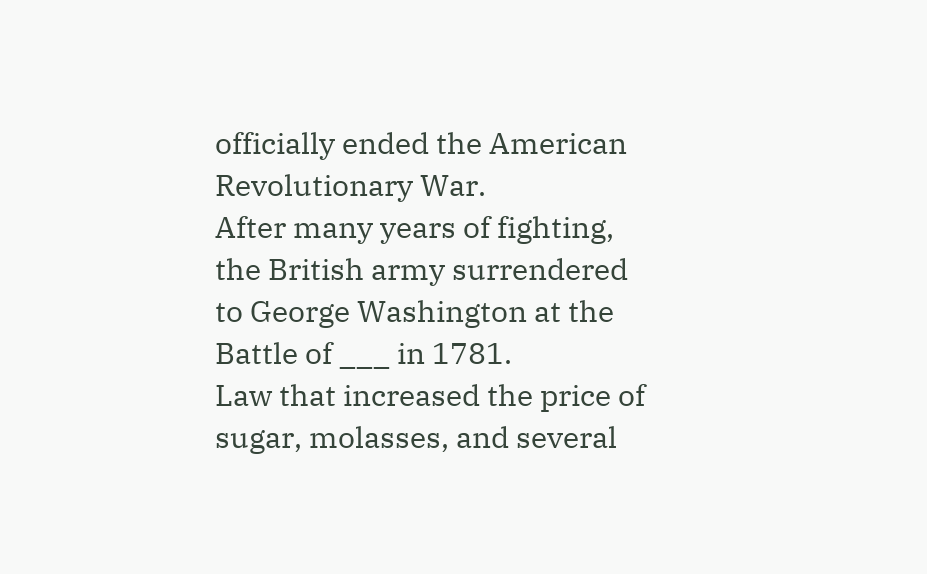officially ended the American Revolutionary War.
After many years of fighting, the British army surrendered to George Washington at the Battle of ___ in 1781.
Law that increased the price of sugar, molasses, and several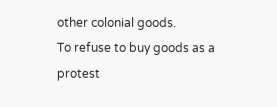other colonial goods.
To refuse to buy goods as a protest